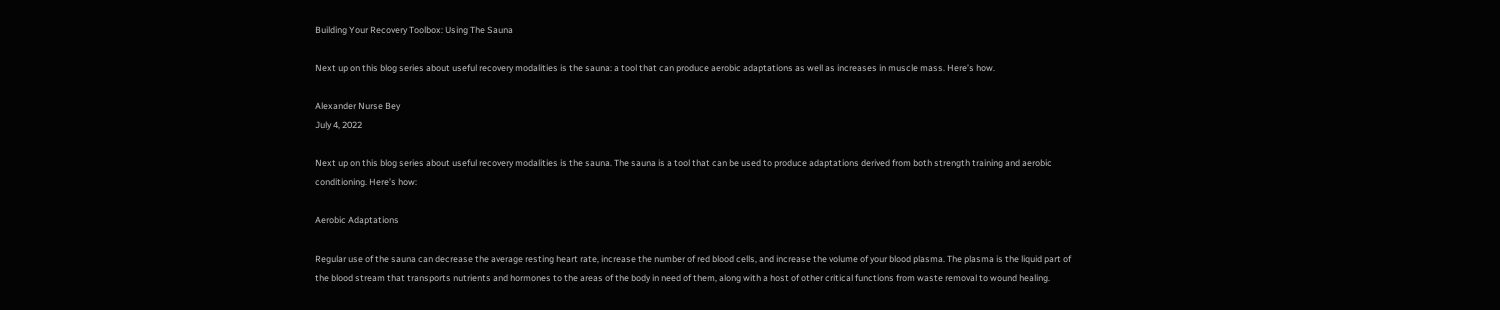Building Your Recovery Toolbox: Using The Sauna

Next up on this blog series about useful recovery modalities is the sauna: a tool that can produce aerobic adaptations as well as increases in muscle mass. Here’s how.

Alexander Nurse Bey
July 4, 2022

Next up on this blog series about useful recovery modalities is the sauna. The sauna is a tool that can be used to produce adaptations derived from both strength training and aerobic conditioning. Here’s how:

Aerobic Adaptations

Regular use of the sauna can decrease the average resting heart rate, increase the number of red blood cells, and increase the volume of your blood plasma. The plasma is the liquid part of the blood stream that transports nutrients and hormones to the areas of the body in need of them, along with a host of other critical functions from waste removal to wound healing.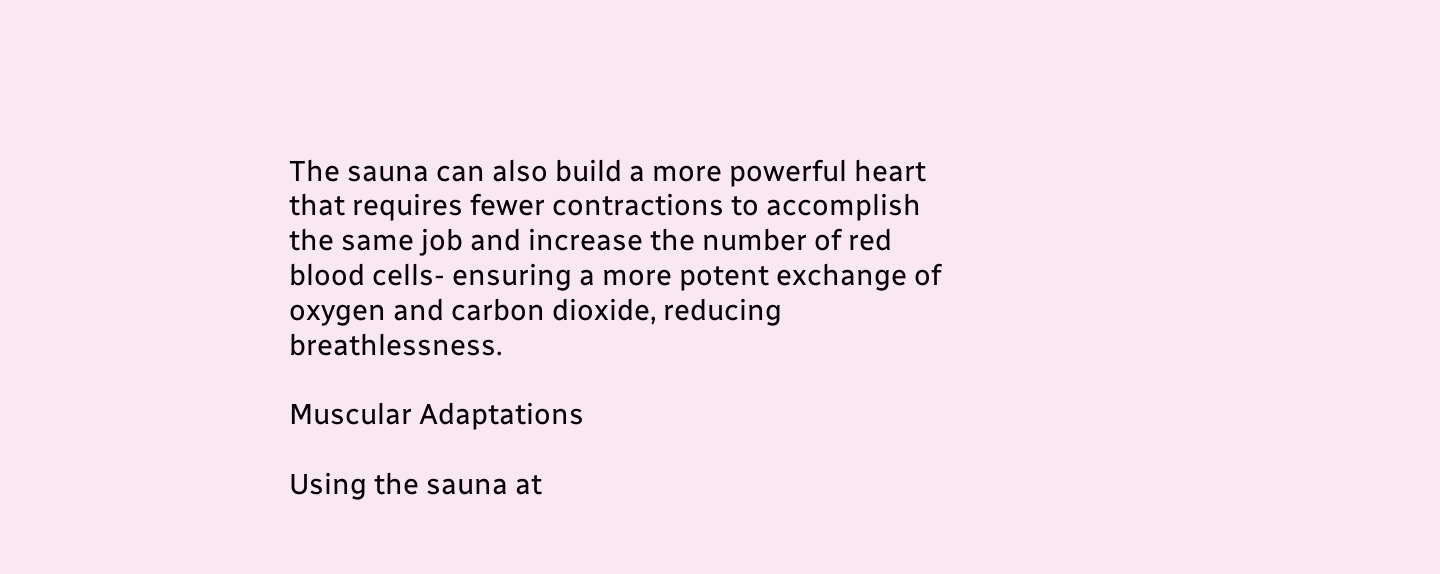The sauna can also build a more powerful heart that requires fewer contractions to accomplish the same job and increase the number of red blood cells- ensuring a more potent exchange of oxygen and carbon dioxide, reducing breathlessness.

Muscular Adaptations

Using the sauna at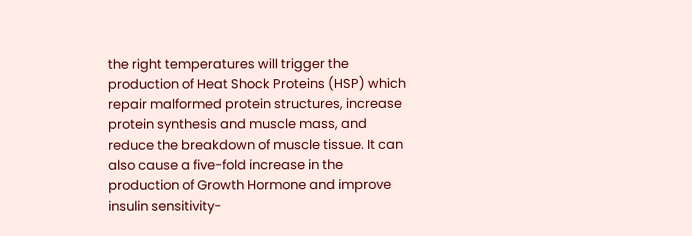the right temperatures will trigger the production of Heat Shock Proteins (HSP) which repair malformed protein structures, increase protein synthesis and muscle mass, and reduce the breakdown of muscle tissue. It can also cause a five-fold increase in the production of Growth Hormone and improve insulin sensitivity-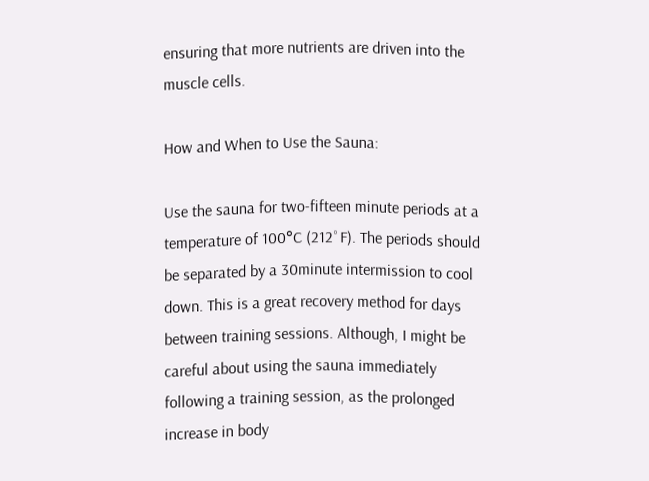ensuring that more nutrients are driven into the muscle cells.

How and When to Use the Sauna:

Use the sauna for two-fifteen minute periods at a temperature of 100°C (212˚F). The periods should be separated by a 30minute intermission to cool down. This is a great recovery method for days between training sessions. Although, I might be careful about using the sauna immediately following a training session, as the prolonged increase in body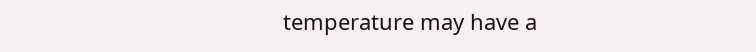temperature may have a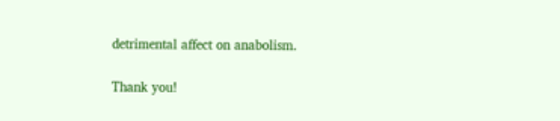detrimental affect on anabolism.

Thank you!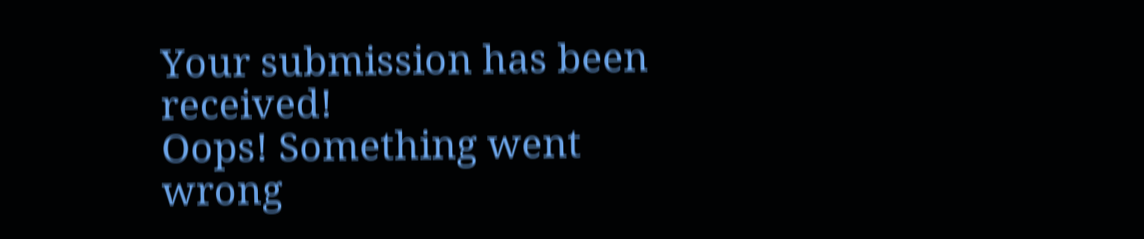Your submission has been received!
Oops! Something went wrong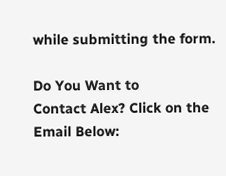while submitting the form.

Do You Want to
Contact Alex? Click on the Email Below: